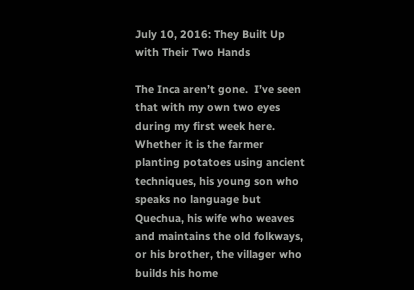July 10, 2016: They Built Up with Their Two Hands

The Inca aren’t gone.  I’ve seen that with my own two eyes during my first week here.  Whether it is the farmer planting potatoes using ancient techniques, his young son who speaks no language but Quechua, his wife who weaves and maintains the old folkways, or his brother, the villager who builds his home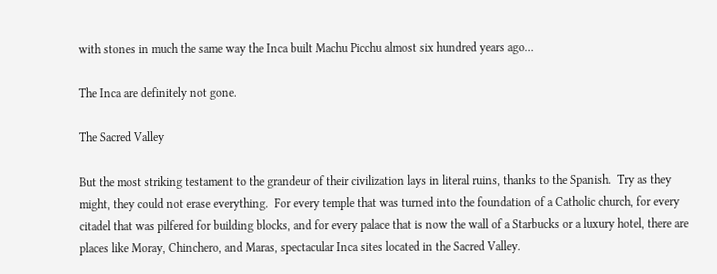with stones in much the same way the Inca built Machu Picchu almost six hundred years ago…

The Inca are definitely not gone.

The Sacred Valley

But the most striking testament to the grandeur of their civilization lays in literal ruins, thanks to the Spanish.  Try as they might, they could not erase everything.  For every temple that was turned into the foundation of a Catholic church, for every citadel that was pilfered for building blocks, and for every palace that is now the wall of a Starbucks or a luxury hotel, there are places like Moray, Chinchero, and Maras, spectacular Inca sites located in the Sacred Valley.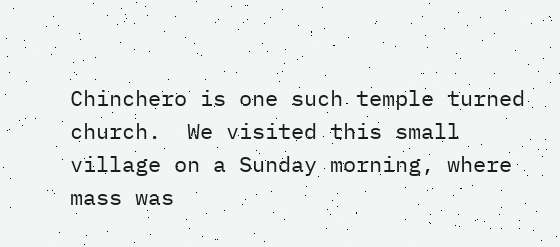Chinchero is one such temple turned church.  We visited this small village on a Sunday morning, where mass was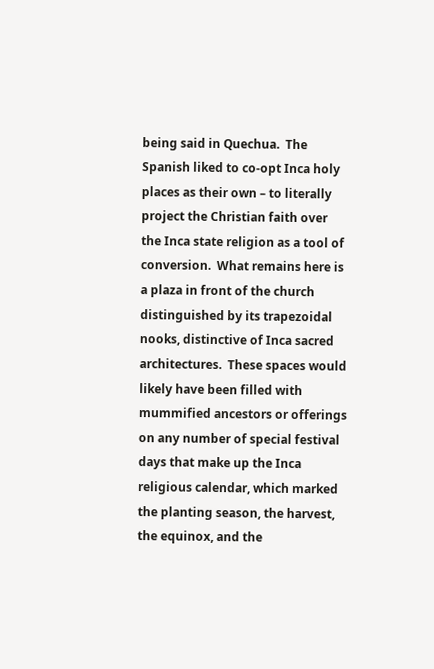being said in Quechua.  The Spanish liked to co-opt Inca holy places as their own – to literally project the Christian faith over the Inca state religion as a tool of conversion.  What remains here is a plaza in front of the church distinguished by its trapezoidal nooks, distinctive of Inca sacred architectures.  These spaces would likely have been filled with mummified ancestors or offerings on any number of special festival days that make up the Inca religious calendar, which marked the planting season, the harvest, the equinox, and the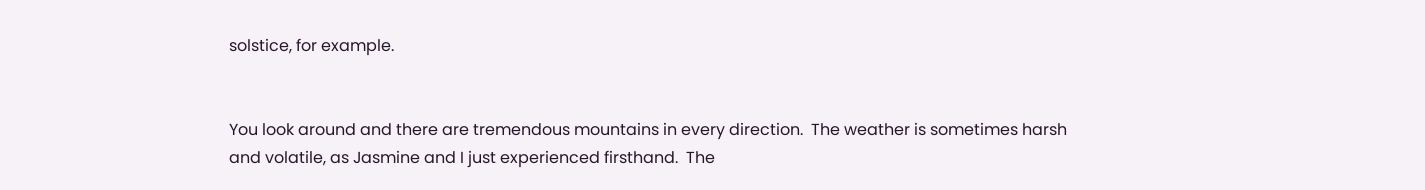solstice, for example.


You look around and there are tremendous mountains in every direction.  The weather is sometimes harsh and volatile, as Jasmine and I just experienced firsthand.  The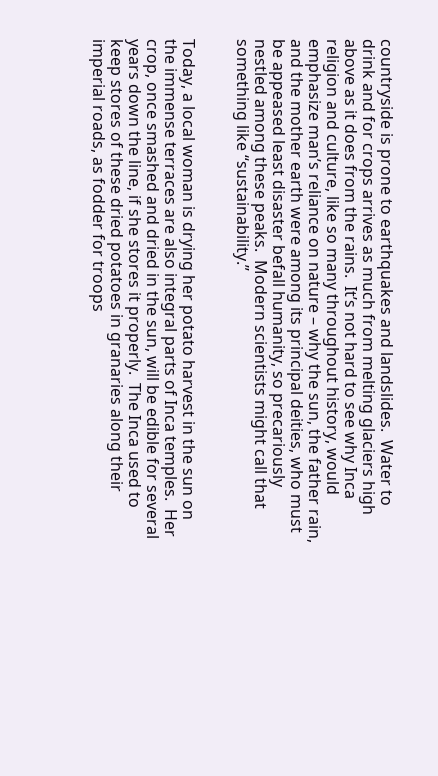countryside is prone to earthquakes and landslides.  Water to drink and for crops arrives as much from melting glaciers high above as it does from the rains.  It’s not hard to see why Inca religion and culture, like so many throughout history, would emphasize man’s reliance on nature – why the sun, the father rain, and the mother earth were among its principal deities, who must be appeased least disaster befall humanity, so precariously nestled among these peaks.  Modern scientists might call that something like “sustainability.”


Today, a local woman is drying her potato harvest in the sun on the immense terraces are also integral parts of Inca temples.  Her crop, once smashed and dried in the sun, will be edible for several years down the line, if she stores it properly.  The Inca used to keep stores of these dried potatoes in granaries along their imperial roads, as fodder for troops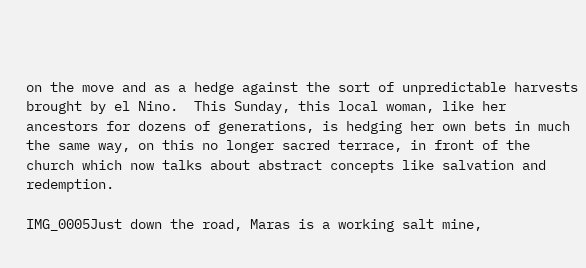on the move and as a hedge against the sort of unpredictable harvests brought by el Nino.  This Sunday, this local woman, like her ancestors for dozens of generations, is hedging her own bets in much the same way, on this no longer sacred terrace, in front of the church which now talks about abstract concepts like salvation and redemption.

IMG_0005Just down the road, Maras is a working salt mine,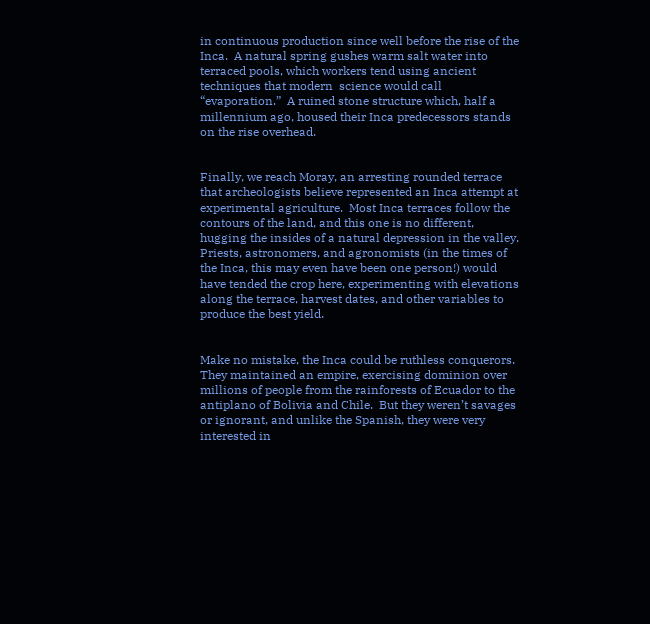in continuous production since well before the rise of the Inca.  A natural spring gushes warm salt water into terraced pools, which workers tend using ancient techniques that modern  science would call “evaporation.”  A ruined stone structure which, half a millennium ago, housed their Inca predecessors stands on the rise overhead.


Finally, we reach Moray, an arresting rounded terrace that archeologists believe represented an Inca attempt at experimental agriculture.  Most Inca terraces follow the contours of the land, and this one is no different, hugging the insides of a natural depression in the valley.  Priests, astronomers, and agronomists (in the times of the Inca, this may even have been one person!) would have tended the crop here, experimenting with elevations along the terrace, harvest dates, and other variables to produce the best yield.


Make no mistake, the Inca could be ruthless conquerors.  They maintained an empire, exercising dominion over millions of people from the rainforests of Ecuador to the antiplano of Bolivia and Chile.  But they weren’t savages or ignorant, and unlike the Spanish, they were very interested in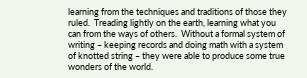learning from the techniques and traditions of those they ruled.  Treading lightly on the earth, learning what you can from the ways of others.  Without a formal system of writing – keeping records and doing math with a system of knotted string – they were able to produce some true wonders of the world.